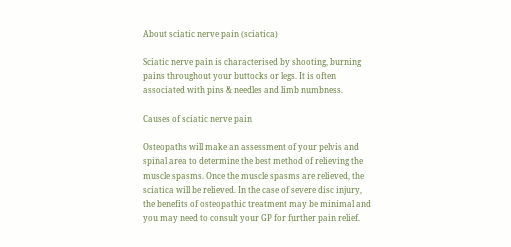About sciatic nerve pain (sciatica)

Sciatic nerve pain is characterised by shooting, burning pains throughout your buttocks or legs. It is often associated with pins & needles and limb numbness.

Causes of sciatic nerve pain

Osteopaths will make an assessment of your pelvis and spinal area to determine the best method of relieving the muscle spasms. Once the muscle spasms are relieved, the sciatica will be relieved. In the case of severe disc injury, the benefits of osteopathic treatment may be minimal and you may need to consult your GP for further pain relief.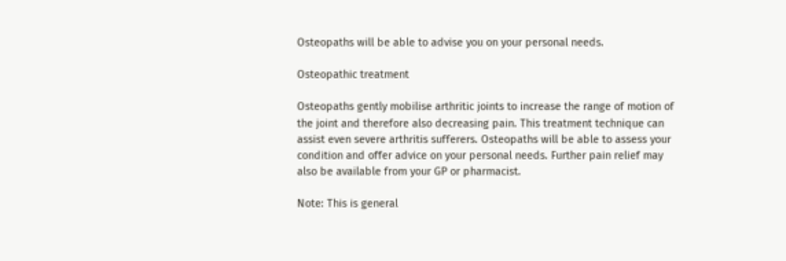Osteopaths will be able to advise you on your personal needs.

Osteopathic treatment

Osteopaths gently mobilise arthritic joints to increase the range of motion of the joint and therefore also decreasing pain. This treatment technique can assist even severe arthritis sufferers. Osteopaths will be able to assess your condition and offer advice on your personal needs. Further pain relief may also be available from your GP or pharmacist.

Note: This is general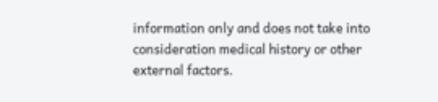information only and does not take into consideration medical history or other external factors.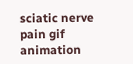sciatic nerve pain gif animation